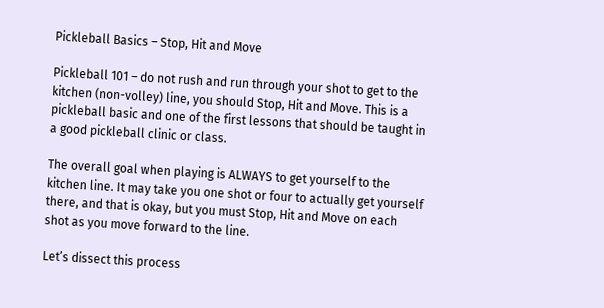Pickleball Basics – Stop, Hit and Move

Pickleball 101 – do not rush and run through your shot to get to the kitchen (non-volley) line, you should Stop, Hit and Move. This is a pickleball basic and one of the first lessons that should be taught in a good pickleball clinic or class.

The overall goal when playing is ALWAYS to get yourself to the kitchen line. It may take you one shot or four to actually get yourself there, and that is okay, but you must Stop, Hit and Move on each shot as you move forward to the line.

Let’s dissect this process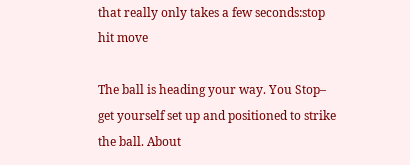that really only takes a few seconds:stop hit move

The ball is heading your way. You Stop– get yourself set up and positioned to strike the ball. About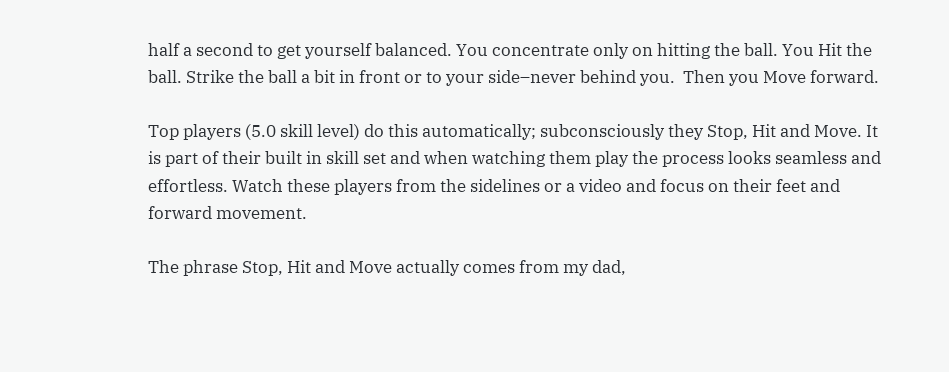half a second to get yourself balanced. You concentrate only on hitting the ball. You Hit the ball. Strike the ball a bit in front or to your side–never behind you.  Then you Move forward.

Top players (5.0 skill level) do this automatically; subconsciously they Stop, Hit and Move. It is part of their built in skill set and when watching them play the process looks seamless and effortless. Watch these players from the sidelines or a video and focus on their feet and forward movement.

The phrase Stop, Hit and Move actually comes from my dad,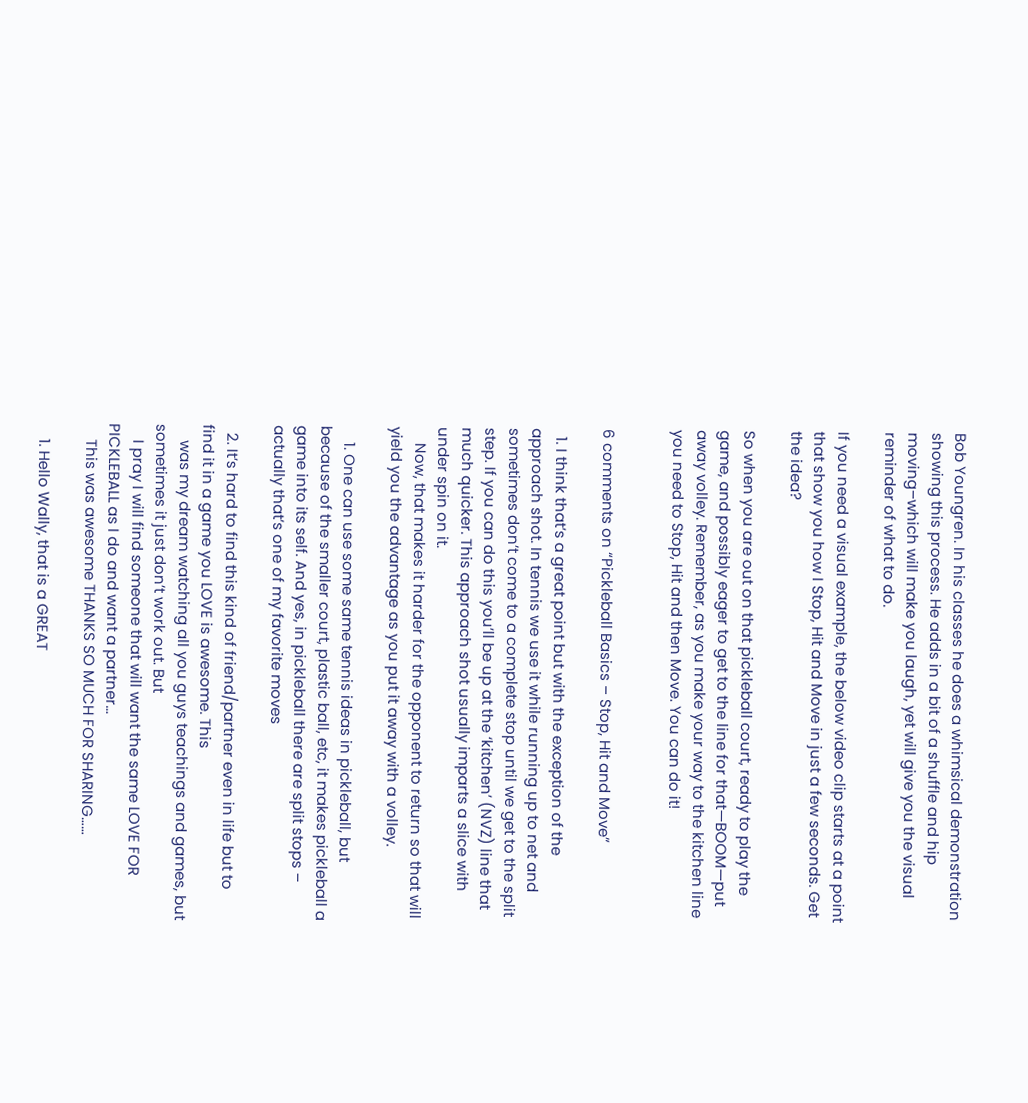Bob Youngren. In his classes he does a whimsical demonstration showing this process. He adds in a bit of a shuffle and hip moving–which will make you laugh, yet will give you the visual reminder of what to do.

If you need a visual example, the below video clip starts at a point that show you how I Stop, Hit and Move in just a few seconds. Get the idea?

So when you are out on that pickleball court, ready to play the game, and possibly eager to get to the line for that—BOOM—put away volley. Remember, as you make your way to the kitchen line you need to Stop, Hit and then Move. You can do it!


6 comments on “Pickleball Basics – Stop, Hit and Move”

  1. I think that’s a great point but with the exception of the approach shot. In tennis we use it while running up to net and sometimes don’t come to a complete stop until we get to the split step. If you can do this you’ll be up at the ‘kitchen’ (NVZ) line that much quicker. This approach shot usually imparts a slice with under spin on it.
    Now, that makes it harder for the opponent to return so that will yield you the advantage as you put it away with a volley.

    1. One can use some same tennis ideas in pickleball, but because of the smaller court, plastic ball, etc, it makes pickleball a game into its self. And yes, in pickleball there are split stops – actually that’s one of my favorite moves

  2. It’s hard to find this kind of friend/partner even in life but to find it in a game you LOVE is awesome. This
    was my dream watching all you guys teachings and games, but sometimes it just don’t work out. But
    I pray I will find someone that will want the same LOVE FOR PICKLEBALL as I do and want a partner…
    This was awesome THANKS SO MUCH FOR SHARING……

    1. Hello Wally, that is a GREAT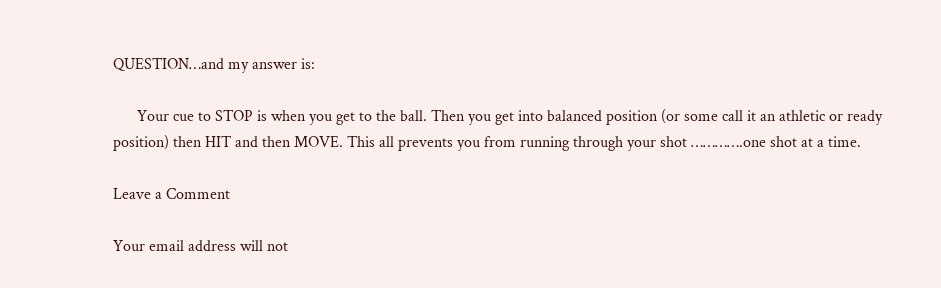QUESTION…and my answer is:

      Your cue to STOP is when you get to the ball. Then you get into balanced position (or some call it an athletic or ready position) then HIT and then MOVE. This all prevents you from running through your shot ………….one shot at a time.

Leave a Comment

Your email address will not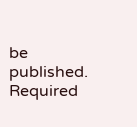be published. Required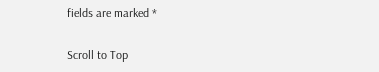fields are marked *

Scroll to Top